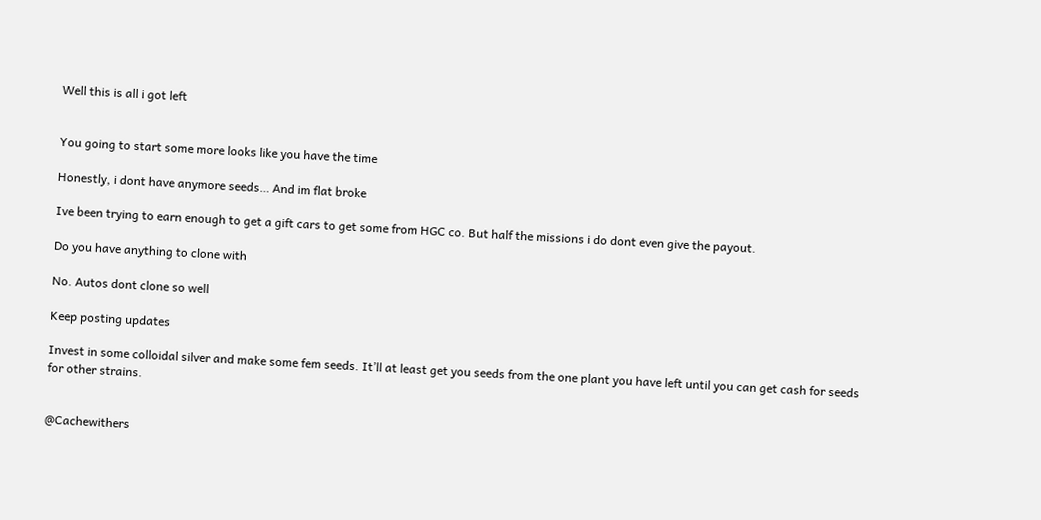Well this is all i got left


You going to start some more looks like you have the time

Honestly, i dont have anymore seeds… And im flat broke

Ive been trying to earn enough to get a gift cars to get some from HGC co. But half the missions i do dont even give the payout.

Do you have anything to clone with

No. Autos dont clone so well

Keep posting updates

Invest in some colloidal silver and make some fem seeds. It’ll at least get you seeds from the one plant you have left until you can get cash for seeds for other strains.


@Cachewithers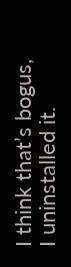I think that’s bogus, I uninstalled it.